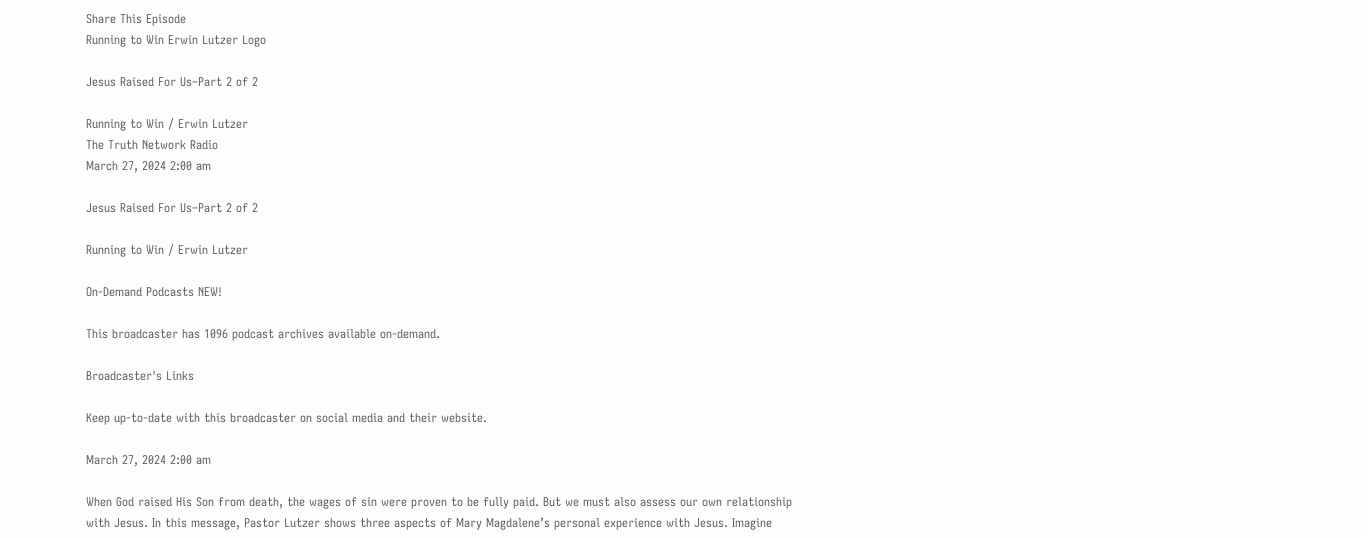Share This Episode
Running to Win Erwin Lutzer Logo

Jesus Raised For Us–Part 2 of 2

Running to Win / Erwin Lutzer
The Truth Network Radio
March 27, 2024 2:00 am

Jesus Raised For Us–Part 2 of 2

Running to Win / Erwin Lutzer

On-Demand Podcasts NEW!

This broadcaster has 1096 podcast archives available on-demand.

Broadcaster's Links

Keep up-to-date with this broadcaster on social media and their website.

March 27, 2024 2:00 am

When God raised His Son from death, the wages of sin were proven to be fully paid. But we must also assess our own relationship with Jesus. In this message, Pastor Lutzer shows three aspects of Mary Magdalene’s personal experience with Jesus. Imagine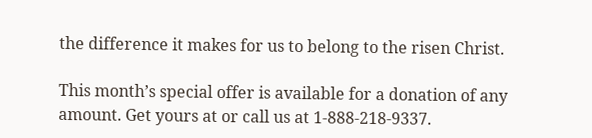the difference it makes for us to belong to the risen Christ.

This month’s special offer is available for a donation of any amount. Get yours at or call us at 1-888-218-9337.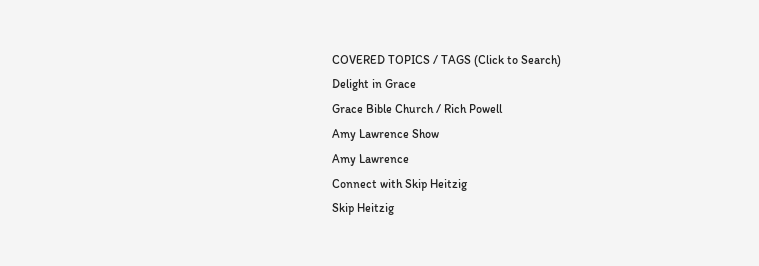COVERED TOPICS / TAGS (Click to Search)
Delight in Grace
Grace Bible Church / Rich Powell
Amy Lawrence Show
Amy Lawrence
Connect with Skip Heitzig
Skip Heitzig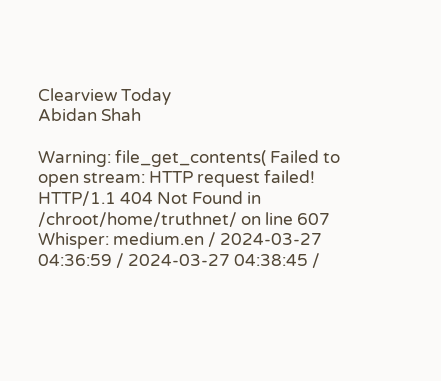Clearview Today
Abidan Shah

Warning: file_get_contents( Failed to open stream: HTTP request failed! HTTP/1.1 404 Not Found in /chroot/home/truthnet/ on line 607
Whisper: medium.en / 2024-03-27 04:36:59 / 2024-03-27 04:38:45 /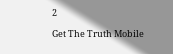2

Get The Truth Mobile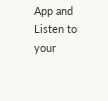App and Listen to your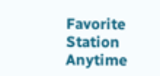Favorite Station Anytime